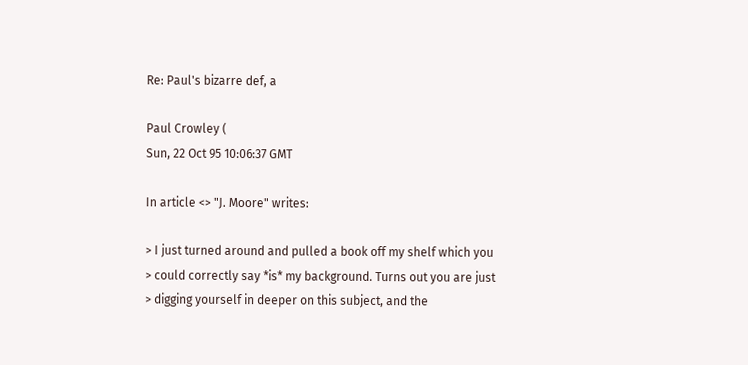Re: Paul's bizarre def, a

Paul Crowley (
Sun, 22 Oct 95 10:06:37 GMT

In article <> "J. Moore" writes:

> I just turned around and pulled a book off my shelf which you
> could correctly say *is* my background. Turns out you are just
> digging yourself in deeper on this subject, and the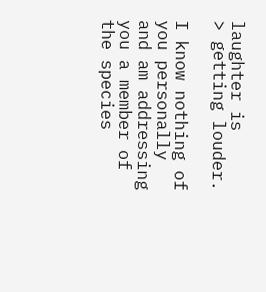laughter is
> getting louder.

I know nothing of you personally and am addressing you a member of
the species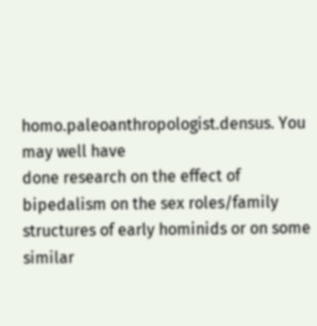homo.paleoanthropologist.densus. You may well have
done research on the effect of bipedalism on the sex roles/family
structures of early hominids or on some similar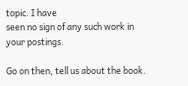topic. I have
seen no sign of any such work in your postings.

Go on then, tell us about the book.